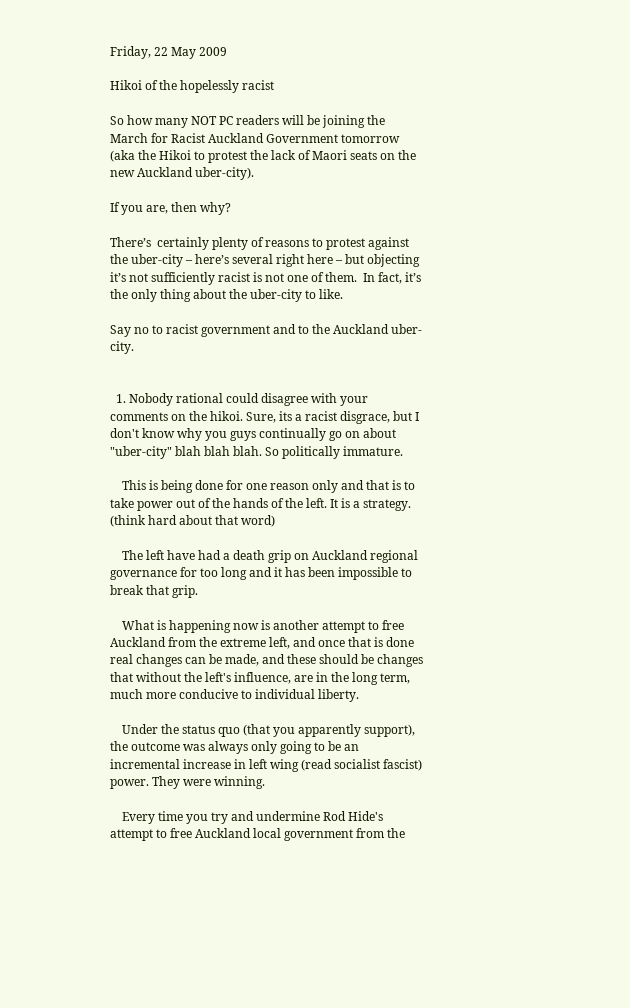Friday, 22 May 2009

Hikoi of the hopelessly racist

So how many NOT PC readers will be joining the March for Racist Auckland Government tomorrow (aka the Hikoi to protest the lack of Maori seats on the new Auckland uber-city).

If you are, then why?

There’s  certainly plenty of reasons to protest against the uber-city – here’s several right here – but objecting it’s not sufficiently racist is not one of them.  In fact, it’s the only thing about the uber-city to like.

Say no to racist government and to the Auckland uber-city.


  1. Nobody rational could disagree with your comments on the hikoi. Sure, its a racist disgrace, but I don't know why you guys continually go on about "uber-city" blah blah blah. So politically immature.

    This is being done for one reason only and that is to take power out of the hands of the left. It is a strategy. (think hard about that word)

    The left have had a death grip on Auckland regional governance for too long and it has been impossible to break that grip.

    What is happening now is another attempt to free Auckland from the extreme left, and once that is done real changes can be made, and these should be changes that without the left's influence, are in the long term, much more conducive to individual liberty.

    Under the status quo (that you apparently support), the outcome was always only going to be an incremental increase in left wing (read socialist fascist) power. They were winning.

    Every time you try and undermine Rod Hide's attempt to free Auckland local government from the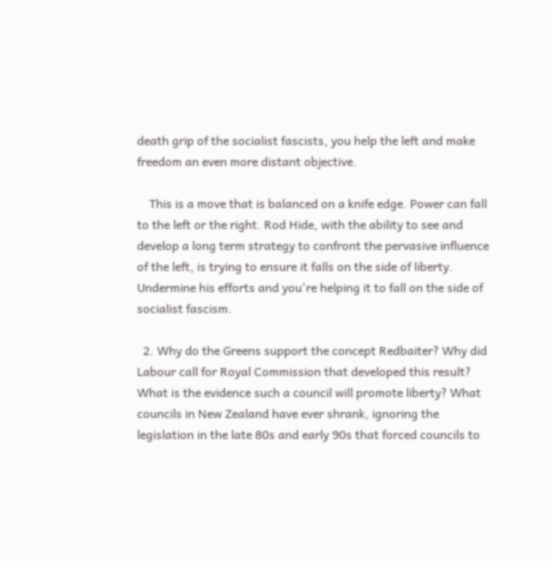death grip of the socialist fascists, you help the left and make freedom an even more distant objective.

    This is a move that is balanced on a knife edge. Power can fall to the left or the right. Rod Hide, with the ability to see and develop a long term strategy to confront the pervasive influence of the left, is trying to ensure it falls on the side of liberty. Undermine his efforts and you're helping it to fall on the side of socialist fascism.

  2. Why do the Greens support the concept Redbaiter? Why did Labour call for Royal Commission that developed this result? What is the evidence such a council will promote liberty? What councils in New Zealand have ever shrank, ignoring the legislation in the late 80s and early 90s that forced councils to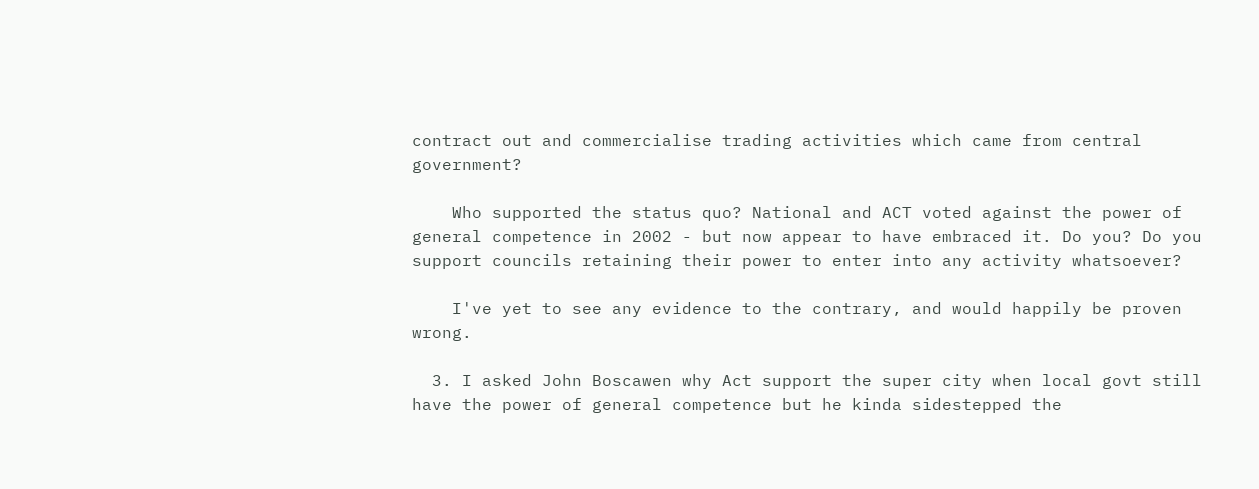contract out and commercialise trading activities which came from central government?

    Who supported the status quo? National and ACT voted against the power of general competence in 2002 - but now appear to have embraced it. Do you? Do you support councils retaining their power to enter into any activity whatsoever?

    I've yet to see any evidence to the contrary, and would happily be proven wrong.

  3. I asked John Boscawen why Act support the super city when local govt still have the power of general competence but he kinda sidestepped the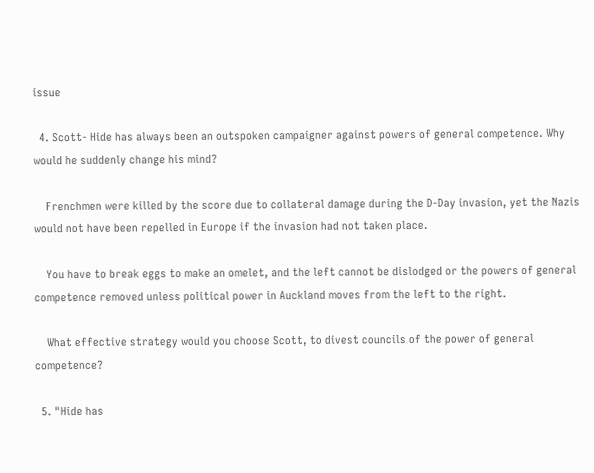issue

  4. Scott- Hide has always been an outspoken campaigner against powers of general competence. Why would he suddenly change his mind?

    Frenchmen were killed by the score due to collateral damage during the D-Day invasion, yet the Nazis would not have been repelled in Europe if the invasion had not taken place.

    You have to break eggs to make an omelet, and the left cannot be dislodged or the powers of general competence removed unless political power in Auckland moves from the left to the right.

    What effective strategy would you choose Scott, to divest councils of the power of general competence?

  5. "Hide has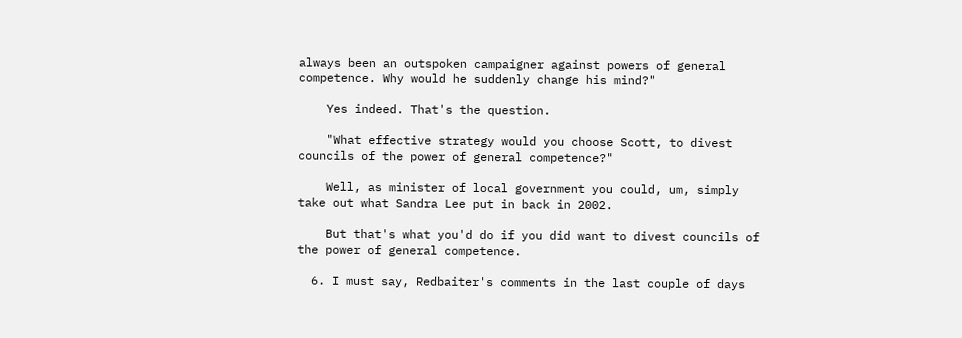always been an outspoken campaigner against powers of general competence. Why would he suddenly change his mind?"

    Yes indeed. That's the question.

    "What effective strategy would you choose Scott, to divest councils of the power of general competence?"

    Well, as minister of local government you could, um, simply take out what Sandra Lee put in back in 2002.

    But that's what you'd do if you did want to divest councils of the power of general competence.

  6. I must say, Redbaiter's comments in the last couple of days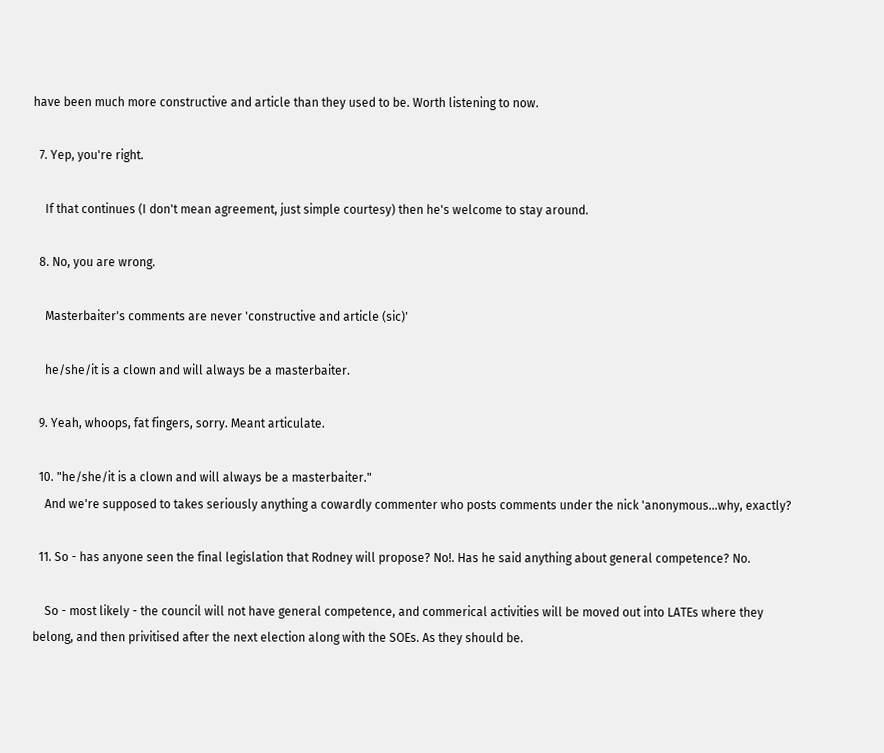have been much more constructive and article than they used to be. Worth listening to now.

  7. Yep, you're right.

    If that continues (I don't mean agreement, just simple courtesy) then he's welcome to stay around.

  8. No, you are wrong.

    Masterbaiter's comments are never 'constructive and article (sic)'

    he/she/it is a clown and will always be a masterbaiter.

  9. Yeah, whoops, fat fingers, sorry. Meant articulate.

  10. "he/she/it is a clown and will always be a masterbaiter."
    And we're supposed to takes seriously anything a cowardly commenter who posts comments under the nick 'anonymous...why, exactly?

  11. So - has anyone seen the final legislation that Rodney will propose? No!. Has he said anything about general competence? No.

    So - most likely - the council will not have general competence, and commerical activities will be moved out into LATEs where they belong, and then privitised after the next election along with the SOEs. As they should be.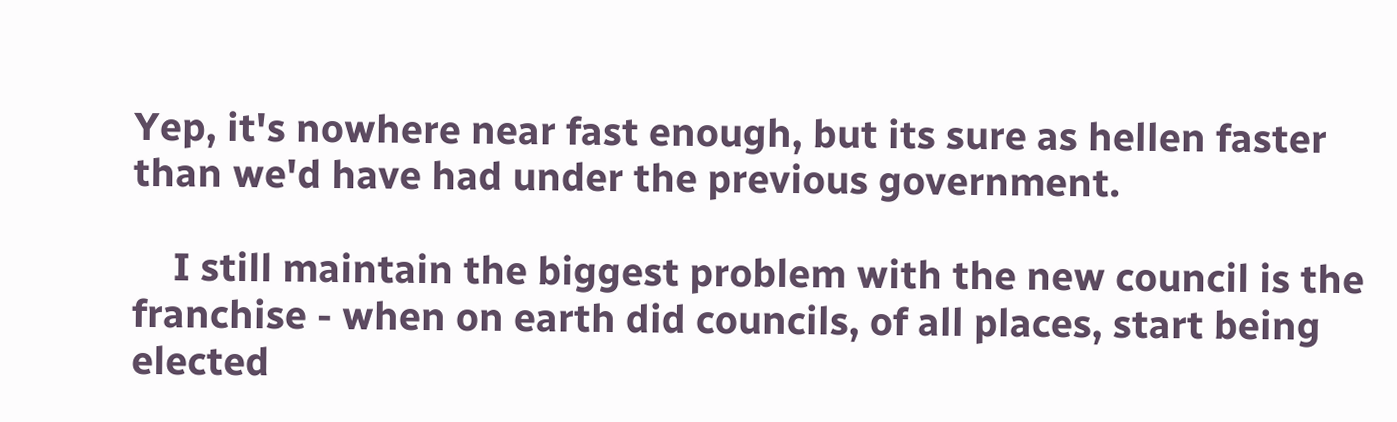Yep, it's nowhere near fast enough, but its sure as hellen faster than we'd have had under the previous government.

    I still maintain the biggest problem with the new council is the franchise - when on earth did councils, of all places, start being elected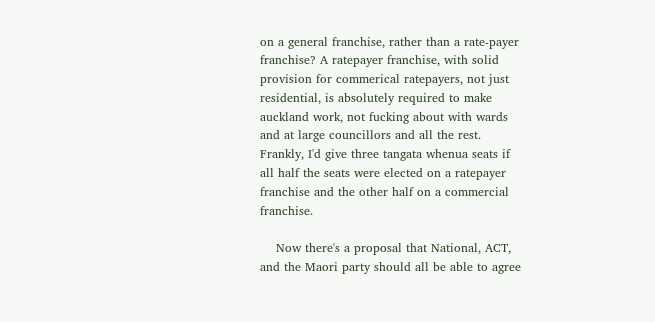on a general franchise, rather than a rate-payer franchise? A ratepayer franchise, with solid provision for commerical ratepayers, not just residential, is absolutely required to make auckland work, not fucking about with wards and at large councillors and all the rest. Frankly, I'd give three tangata whenua seats if all half the seats were elected on a ratepayer franchise and the other half on a commercial franchise.

    Now there's a proposal that National, ACT, and the Maori party should all be able to agree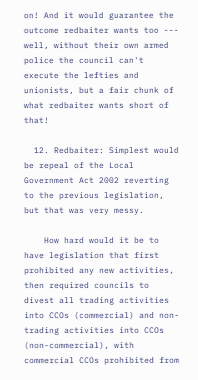on! And it would guarantee the outcome redbaiter wants too --- well, without their own armed police the council can't execute the lefties and unionists, but a fair chunk of what redbaiter wants short of that!

  12. Redbaiter: Simplest would be repeal of the Local Government Act 2002 reverting to the previous legislation, but that was very messy.

    How hard would it be to have legislation that first prohibited any new activities, then required councils to divest all trading activities into CCOs (commercial) and non-trading activities into CCOs (non-commercial), with commercial CCOs prohibited from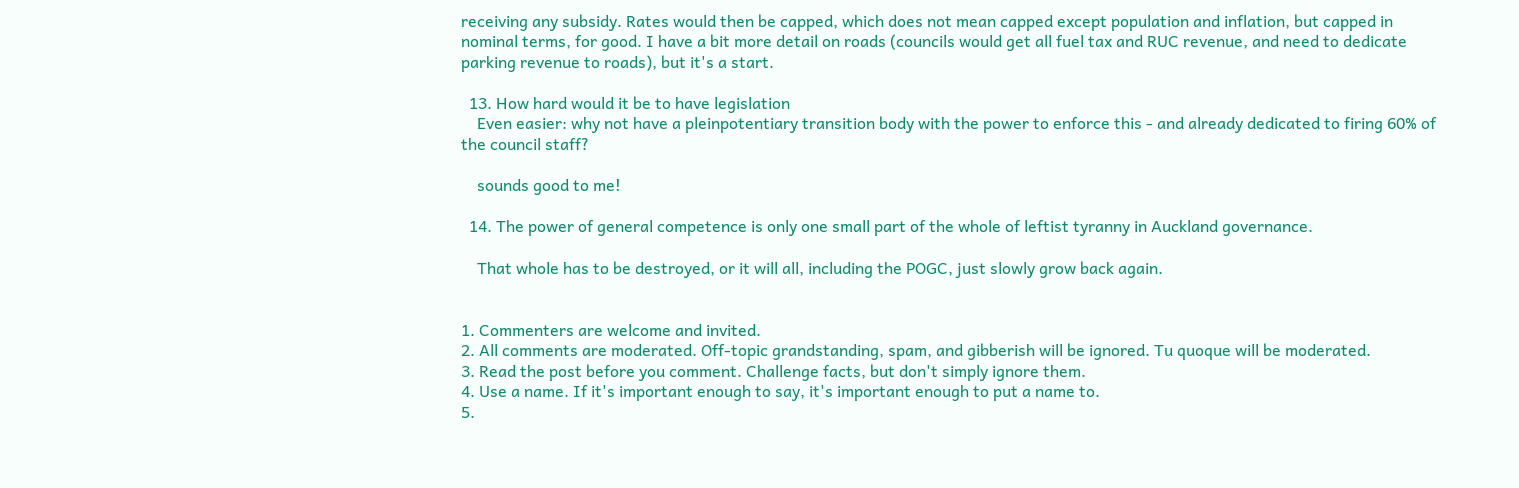receiving any subsidy. Rates would then be capped, which does not mean capped except population and inflation, but capped in nominal terms, for good. I have a bit more detail on roads (councils would get all fuel tax and RUC revenue, and need to dedicate parking revenue to roads), but it's a start.

  13. How hard would it be to have legislation
    Even easier: why not have a pleinpotentiary transition body with the power to enforce this - and already dedicated to firing 60% of the council staff?

    sounds good to me!

  14. The power of general competence is only one small part of the whole of leftist tyranny in Auckland governance.

    That whole has to be destroyed, or it will all, including the POGC, just slowly grow back again.


1. Commenters are welcome and invited.
2. All comments are moderated. Off-topic grandstanding, spam, and gibberish will be ignored. Tu quoque will be moderated.
3. Read the post before you comment. Challenge facts, but don't simply ignore them.
4. Use a name. If it's important enough to say, it's important enough to put a name to.
5.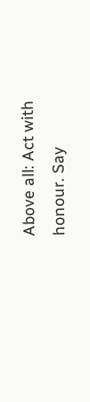Above all: Act with honour. Say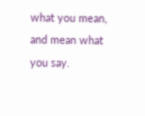what you mean, and mean what you say.